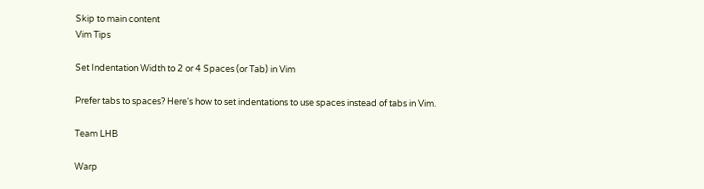Skip to main content
Vim Tips

Set Indentation Width to 2 or 4 Spaces (or Tab) in Vim

Prefer tabs to spaces? Here's how to set indentations to use spaces instead of tabs in Vim.

Team LHB

Warp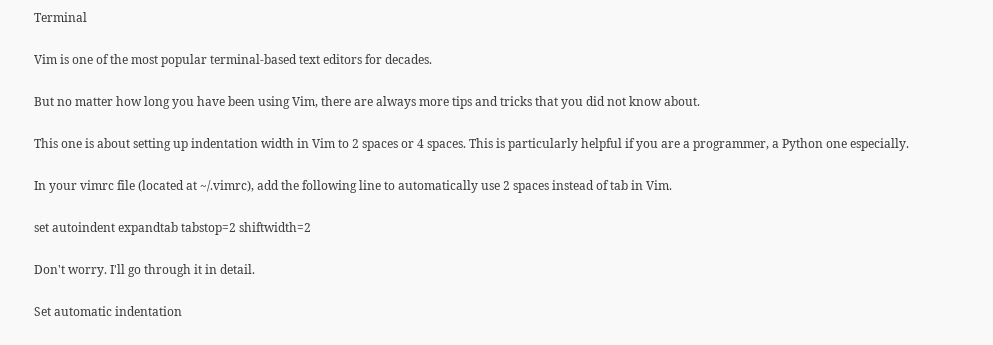Terminal

Vim is one of the most popular terminal-based text editors for decades.

But no matter how long you have been using Vim, there are always more tips and tricks that you did not know about.

This one is about setting up indentation width in Vim to 2 spaces or 4 spaces. This is particularly helpful if you are a programmer, a Python one especially.

In your vimrc file (located at ~/.vimrc), add the following line to automatically use 2 spaces instead of tab in Vim.

set autoindent expandtab tabstop=2 shiftwidth=2

Don't worry. I'll go through it in detail.

Set automatic indentation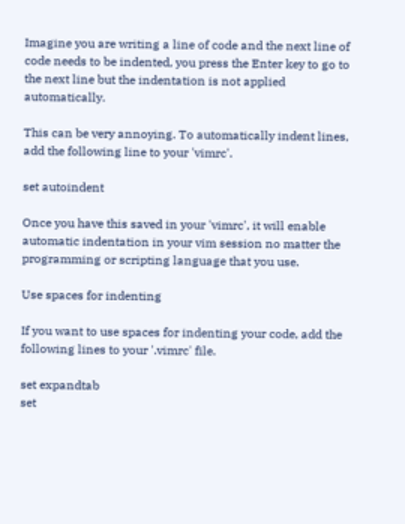Imagine you are writing a line of code and the next line of code needs to be indented, you press the Enter key to go to the next line but the indentation is not applied automatically.

This can be very annoying. To automatically indent lines, add the following line to your 'vimrc'.

set autoindent

Once you have this saved in your 'vimrc', it will enable automatic indentation in your vim session no matter the programming or scripting language that you use.

Use spaces for indenting

If you want to use spaces for indenting your code, add the following lines to your '.vimrc' file.

set expandtab
set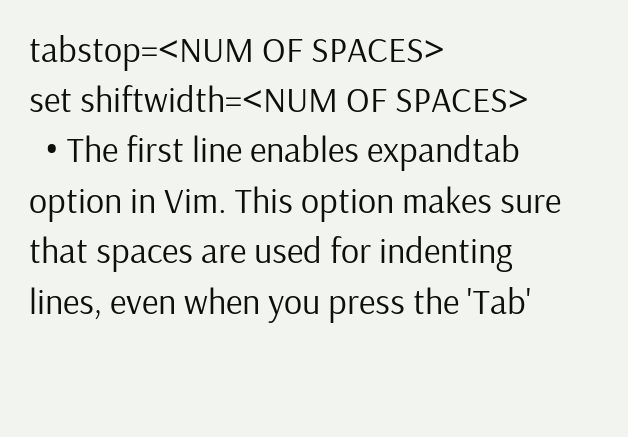tabstop=<NUM OF SPACES>
set shiftwidth=<NUM OF SPACES>
  • The first line enables expandtab option in Vim. This option makes sure that spaces are used for indenting lines, even when you press the 'Tab'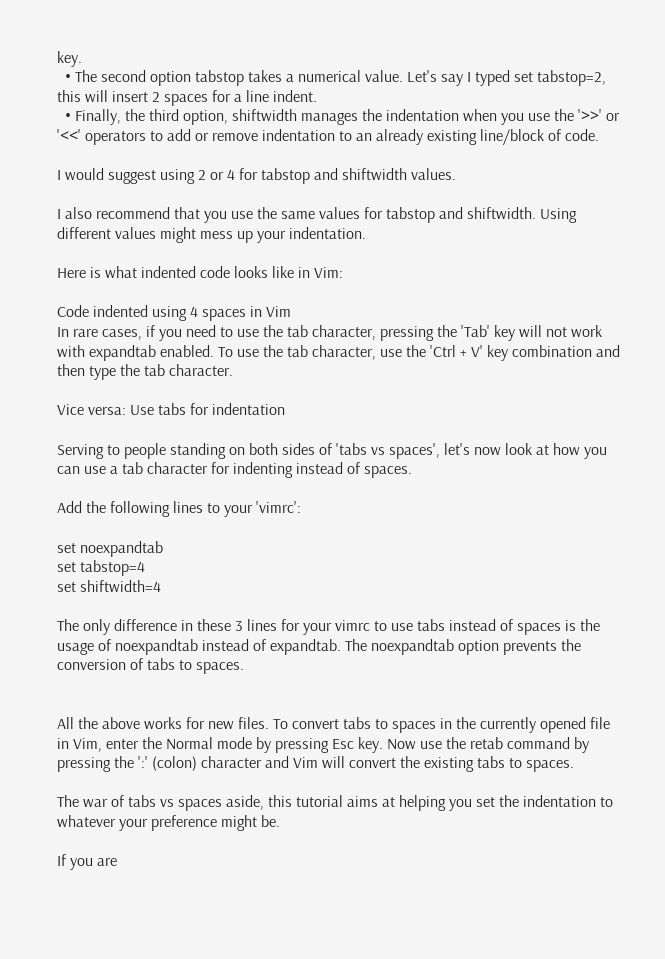key.
  • The second option tabstop takes a numerical value. Let's say I typed set tabstop=2, this will insert 2 spaces for a line indent.
  • Finally, the third option, shiftwidth manages the indentation when you use the '>>' or '<<' operators to add or remove indentation to an already existing line/block of code.

I would suggest using 2 or 4 for tabstop and shiftwidth values.

I also recommend that you use the same values for tabstop and shiftwidth. Using different values might mess up your indentation.

Here is what indented code looks like in Vim:

Code indented using 4 spaces in Vim
In rare cases, if you need to use the tab character, pressing the 'Tab' key will not work with expandtab enabled. To use the tab character, use the 'Ctrl + V' key combination and then type the tab character.

Vice versa: Use tabs for indentation

Serving to people standing on both sides of 'tabs vs spaces', let's now look at how you can use a tab character for indenting instead of spaces.

Add the following lines to your 'vimrc':

set noexpandtab
set tabstop=4
set shiftwidth=4

The only difference in these 3 lines for your vimrc to use tabs instead of spaces is the usage of noexpandtab instead of expandtab. The noexpandtab option prevents the conversion of tabs to spaces.


All the above works for new files. To convert tabs to spaces in the currently opened file in Vim, enter the Normal mode by pressing Esc key. Now use the retab command by pressing the ':' (colon) character and Vim will convert the existing tabs to spaces.

The war of tabs vs spaces aside, this tutorial aims at helping you set the indentation to whatever your preference might be.

If you are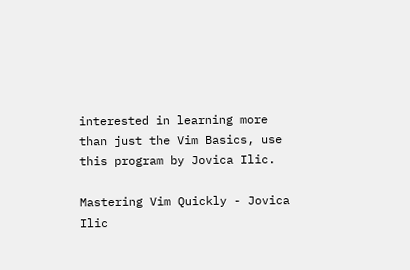interested in learning more than just the Vim Basics, use this program by Jovica Ilic.

Mastering Vim Quickly - Jovica Ilic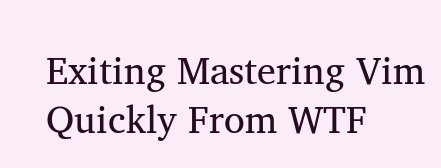Exiting Mastering Vim Quickly From WTF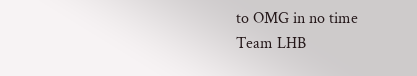to OMG in no time
Team LHB